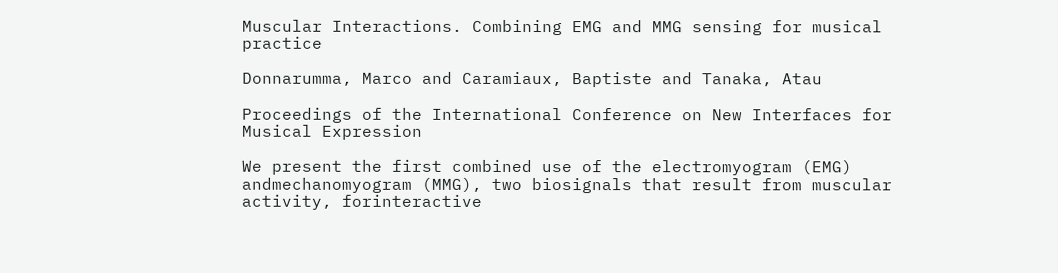Muscular Interactions. Combining EMG and MMG sensing for musical practice

Donnarumma, Marco and Caramiaux, Baptiste and Tanaka, Atau

Proceedings of the International Conference on New Interfaces for Musical Expression

We present the first combined use of the electromyogram (EMG) andmechanomyogram (MMG), two biosignals that result from muscular activity, forinteractive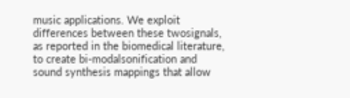music applications. We exploit differences between these twosignals, as reported in the biomedical literature, to create bi-modalsonification and sound synthesis mappings that allow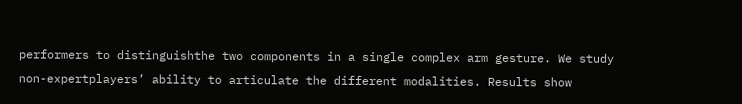performers to distinguishthe two components in a single complex arm gesture. We study non-expertplayers’ ability to articulate the different modalities. Results show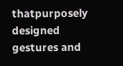thatpurposely designed gestures and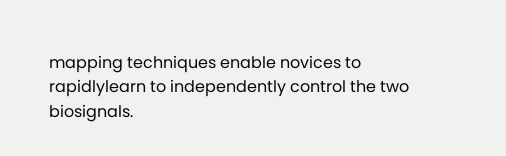mapping techniques enable novices to rapidlylearn to independently control the two biosignals.